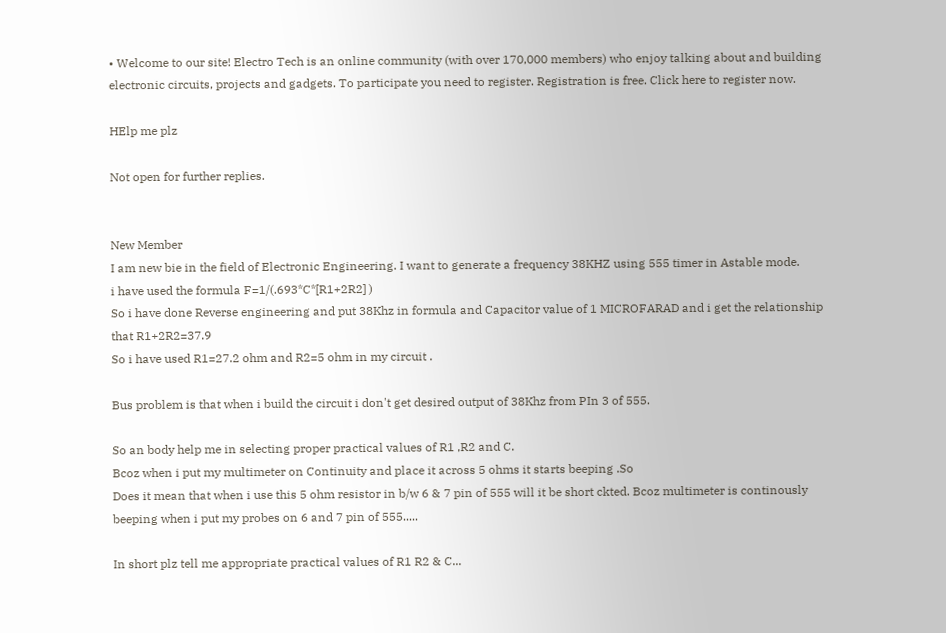• Welcome to our site! Electro Tech is an online community (with over 170,000 members) who enjoy talking about and building electronic circuits, projects and gadgets. To participate you need to register. Registration is free. Click here to register now.

HElp me plz

Not open for further replies.


New Member
I am new bie in the field of Electronic Engineering. I want to generate a frequency 38KHZ using 555 timer in Astable mode.
i have used the formula F=1/(.693*C*[R1+2R2] )
So i have done Reverse engineering and put 38Khz in formula and Capacitor value of 1 MICROFARAD and i get the relationship that R1+2R2=37.9
So i have used R1=27.2 ohm and R2=5 ohm in my circuit .

Bus problem is that when i build the circuit i don't get desired output of 38Khz from PIn 3 of 555.

So an body help me in selecting proper practical values of R1 ,R2 and C.
Bcoz when i put my multimeter on Continuity and place it across 5 ohms it starts beeping .So
Does it mean that when i use this 5 ohm resistor in b/w 6 & 7 pin of 555 will it be short ckted. Bcoz multimeter is continously beeping when i put my probes on 6 and 7 pin of 555.....

In short plz tell me appropriate practical values of R1 R2 & C...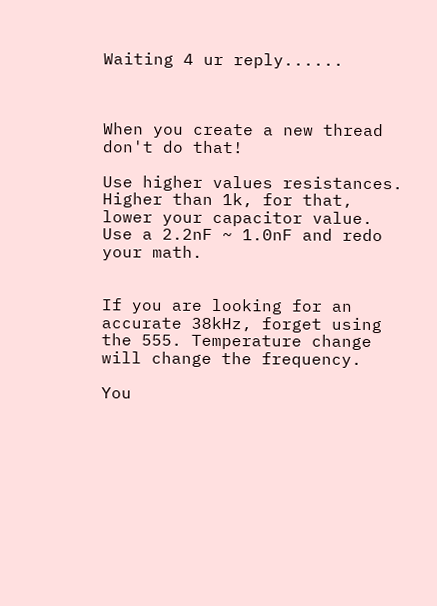Waiting 4 ur reply......



When you create a new thread don't do that!

Use higher values resistances. Higher than 1k, for that, lower your capacitor value. Use a 2.2nF ~ 1.0nF and redo your math.


If you are looking for an accurate 38kHz, forget using the 555. Temperature change will change the frequency.

You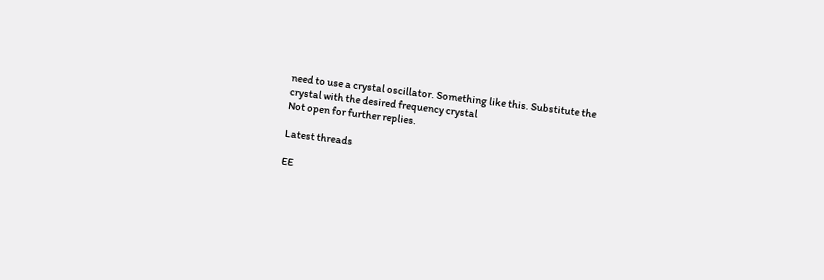need to use a crystal oscillator. Something like this. Substitute the crystal with the desired frequency crystal
Not open for further replies.

Latest threads

EE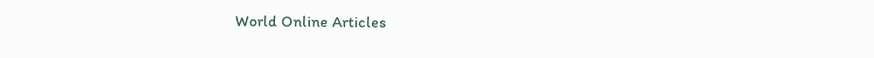World Online Articles